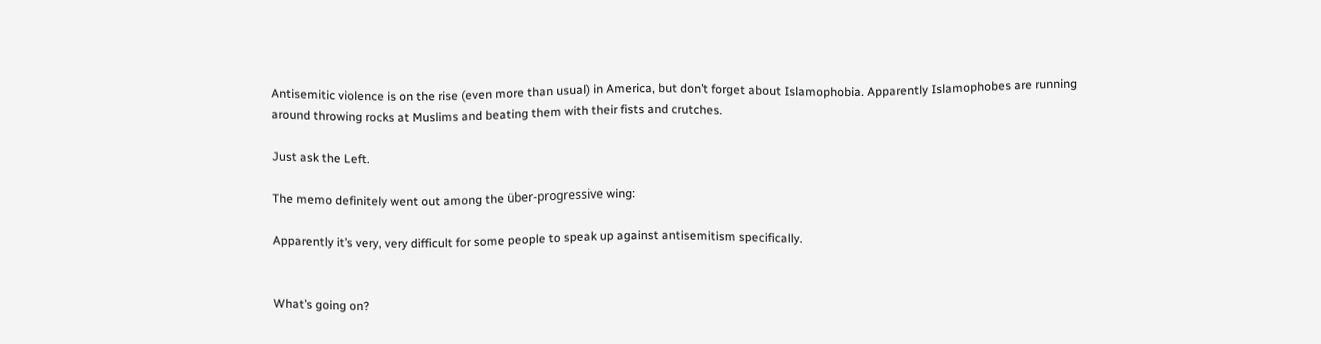Antisemitic violence is on the rise (even more than usual) in America, but don’t forget about Islamophobia. Apparently Islamophobes are running around throwing rocks at Muslims and beating them with their fists and crutches.

Just ask the Left.

The memo definitely went out among the über-progressive wing:

Apparently it’s very, very difficult for some people to speak up against antisemitism specifically.


What’s going on?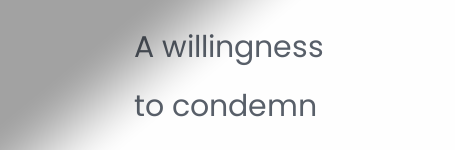A willingness to condemn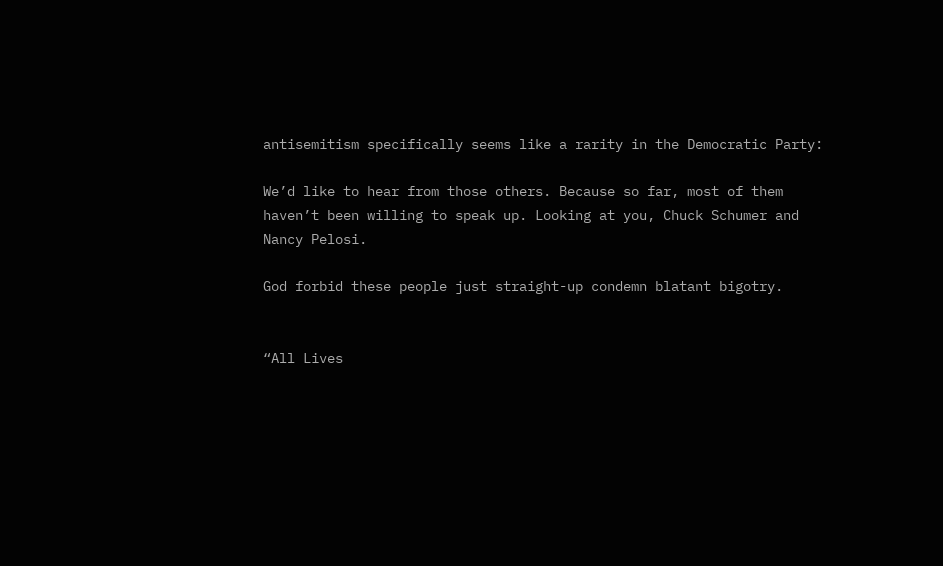antisemitism specifically seems like a rarity in the Democratic Party:

We’d like to hear from those others. Because so far, most of them haven’t been willing to speak up. Looking at you, Chuck Schumer and Nancy Pelosi.

God forbid these people just straight-up condemn blatant bigotry.


“All Lives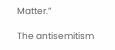Matter.”

The antisemitism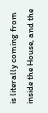is literally coming from inside the House, and the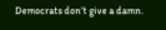Democrats don’t give a damn.